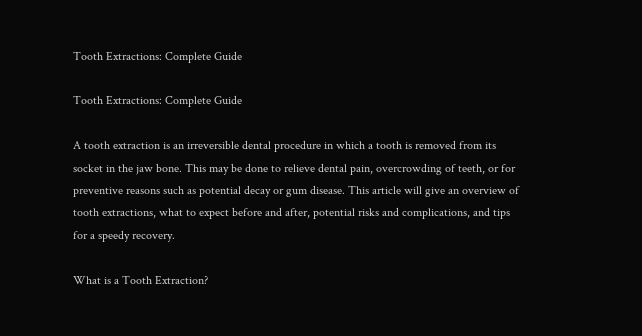Tooth Extractions: Complete Guide

Tooth Extractions: Complete Guide

A tooth extraction is an irreversible dental procedure in which a tooth is removed from its socket in the jaw bone. This may be done to relieve dental pain, overcrowding of teeth, or for preventive reasons such as potential decay or gum disease. This article will give an overview of tooth extractions, what to expect before and after, potential risks and complications, and tips for a speedy recovery.

What is a Tooth Extraction?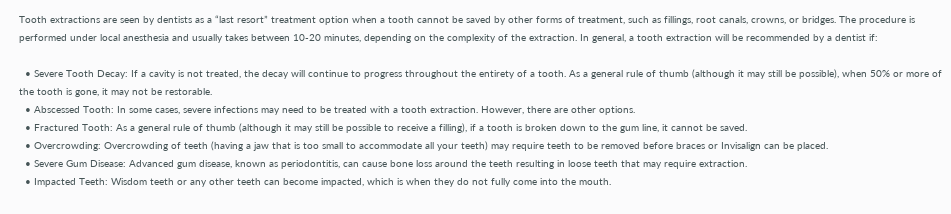Tooth extractions are seen by dentists as a “last resort” treatment option when a tooth cannot be saved by other forms of treatment, such as fillings, root canals, crowns, or bridges. The procedure is performed under local anesthesia and usually takes between 10-20 minutes, depending on the complexity of the extraction. In general, a tooth extraction will be recommended by a dentist if:

  • Severe Tooth Decay: If a cavity is not treated, the decay will continue to progress throughout the entirety of a tooth. As a general rule of thumb (although it may still be possible), when 50% or more of the tooth is gone, it may not be restorable.
  • Abscessed Tooth: In some cases, severe infections may need to be treated with a tooth extraction. However, there are other options.
  • Fractured Tooth: As a general rule of thumb (although it may still be possible to receive a filling), if a tooth is broken down to the gum line, it cannot be saved.
  • Overcrowding: Overcrowding of teeth (having a jaw that is too small to accommodate all your teeth) may require teeth to be removed before braces or Invisalign can be placed.
  • Severe Gum Disease: Advanced gum disease, known as periodontitis, can cause bone loss around the teeth resulting in loose teeth that may require extraction.
  • Impacted Teeth: Wisdom teeth or any other teeth can become impacted, which is when they do not fully come into the mouth.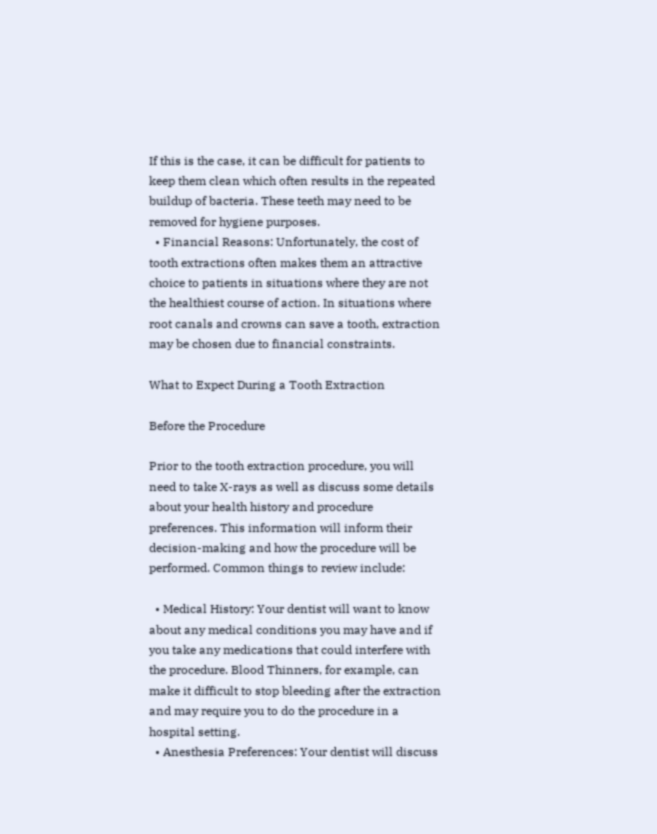If this is the case, it can be difficult for patients to keep them clean which often results in the repeated buildup of bacteria. These teeth may need to be removed for hygiene purposes.
  • Financial Reasons: Unfortunately, the cost of tooth extractions often makes them an attractive choice to patients in situations where they are not the healthiest course of action. In situations where root canals and crowns can save a tooth, extraction may be chosen due to financial constraints.

What to Expect During a Tooth Extraction

Before the Procedure

Prior to the tooth extraction procedure, you will need to take X-rays as well as discuss some details about your health history and procedure preferences. This information will inform their decision-making and how the procedure will be performed. Common things to review include:

  • Medical History: Your dentist will want to know about any medical conditions you may have and if you take any medications that could interfere with the procedure. Blood Thinners, for example, can make it difficult to stop bleeding after the extraction and may require you to do the procedure in a hospital setting.
  • Anesthesia Preferences: Your dentist will discuss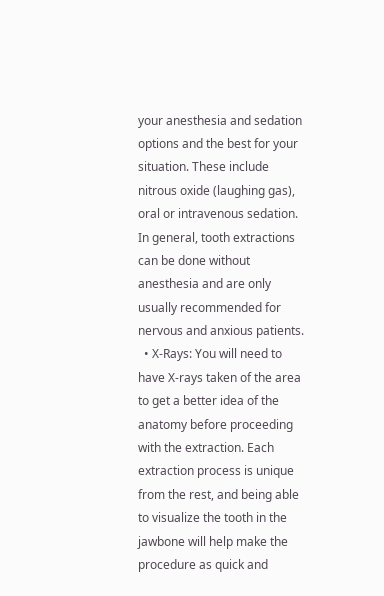your anesthesia and sedation options and the best for your situation. These include nitrous oxide (laughing gas), oral or intravenous sedation. In general, tooth extractions can be done without anesthesia and are only usually recommended for nervous and anxious patients.
  • X-Rays: You will need to have X-rays taken of the area to get a better idea of the anatomy before proceeding with the extraction. Each extraction process is unique from the rest, and being able to visualize the tooth in the jawbone will help make the procedure as quick and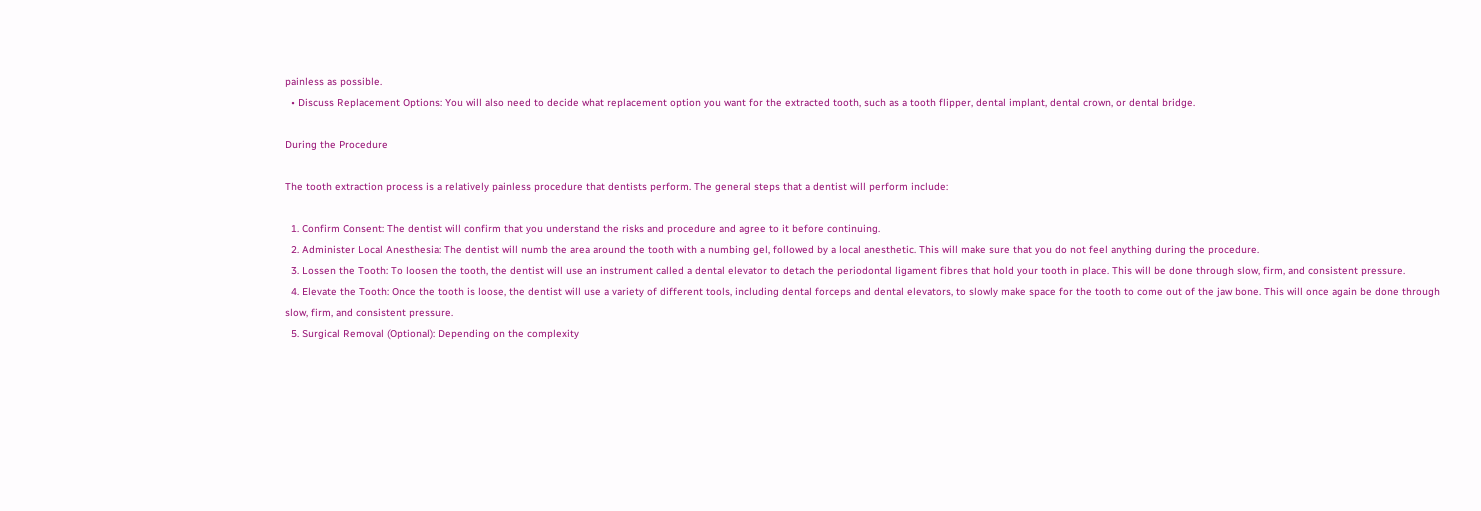painless as possible.
  • Discuss Replacement Options: You will also need to decide what replacement option you want for the extracted tooth, such as a tooth flipper, dental implant, dental crown, or dental bridge.

During the Procedure

The tooth extraction process is a relatively painless procedure that dentists perform. The general steps that a dentist will perform include:

  1. Confirm Consent: The dentist will confirm that you understand the risks and procedure and agree to it before continuing.
  2. Administer Local Anesthesia: The dentist will numb the area around the tooth with a numbing gel, followed by a local anesthetic. This will make sure that you do not feel anything during the procedure.
  3. Lossen the Tooth: To loosen the tooth, the dentist will use an instrument called a dental elevator to detach the periodontal ligament fibres that hold your tooth in place. This will be done through slow, firm, and consistent pressure.
  4. Elevate the Tooth: Once the tooth is loose, the dentist will use a variety of different tools, including dental forceps and dental elevators, to slowly make space for the tooth to come out of the jaw bone. This will once again be done through slow, firm, and consistent pressure.
  5. Surgical Removal (Optional): Depending on the complexity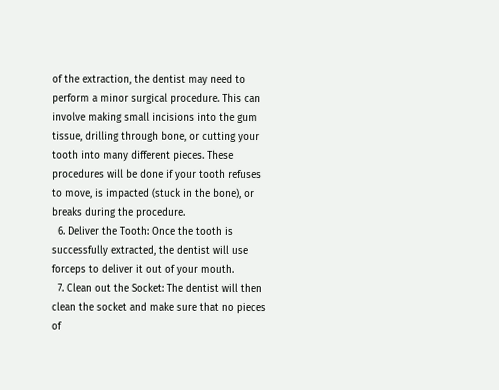of the extraction, the dentist may need to perform a minor surgical procedure. This can involve making small incisions into the gum tissue, drilling through bone, or cutting your tooth into many different pieces. These procedures will be done if your tooth refuses to move, is impacted (stuck in the bone), or breaks during the procedure.
  6. Deliver the Tooth: Once the tooth is successfully extracted, the dentist will use forceps to deliver it out of your mouth.
  7. Clean out the Socket: The dentist will then clean the socket and make sure that no pieces of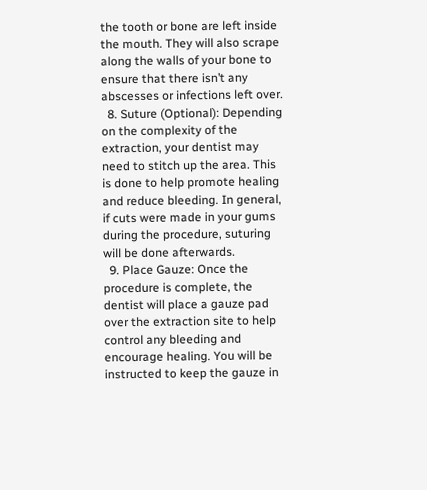the tooth or bone are left inside the mouth. They will also scrape along the walls of your bone to ensure that there isn’t any abscesses or infections left over.
  8. Suture (Optional): Depending on the complexity of the extraction, your dentist may need to stitch up the area. This is done to help promote healing and reduce bleeding. In general, if cuts were made in your gums during the procedure, suturing will be done afterwards.
  9. Place Gauze: Once the procedure is complete, the dentist will place a gauze pad over the extraction site to help control any bleeding and encourage healing. You will be instructed to keep the gauze in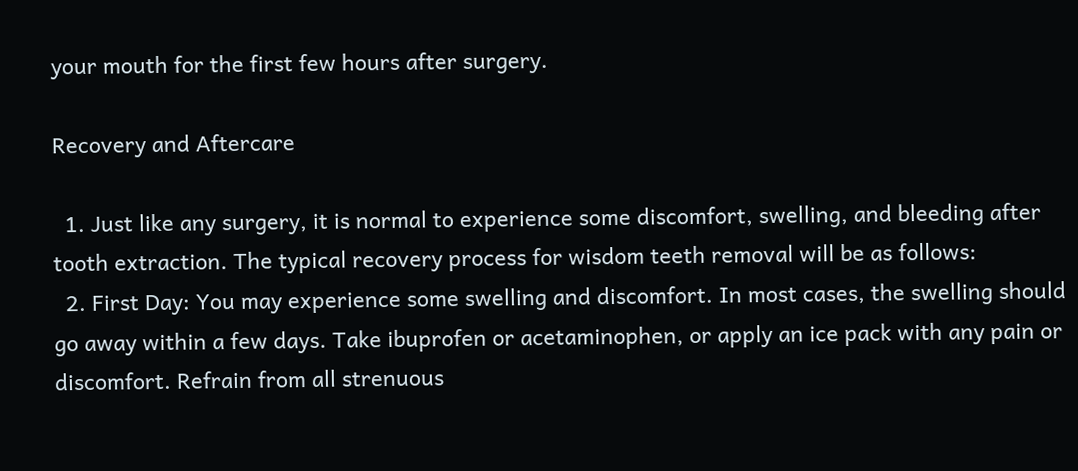your mouth for the first few hours after surgery.

Recovery and Aftercare

  1. Just like any surgery, it is normal to experience some discomfort, swelling, and bleeding after tooth extraction. The typical recovery process for wisdom teeth removal will be as follows:
  2. First Day: You may experience some swelling and discomfort. In most cases, the swelling should go away within a few days. Take ibuprofen or acetaminophen, or apply an ice pack with any pain or discomfort. Refrain from all strenuous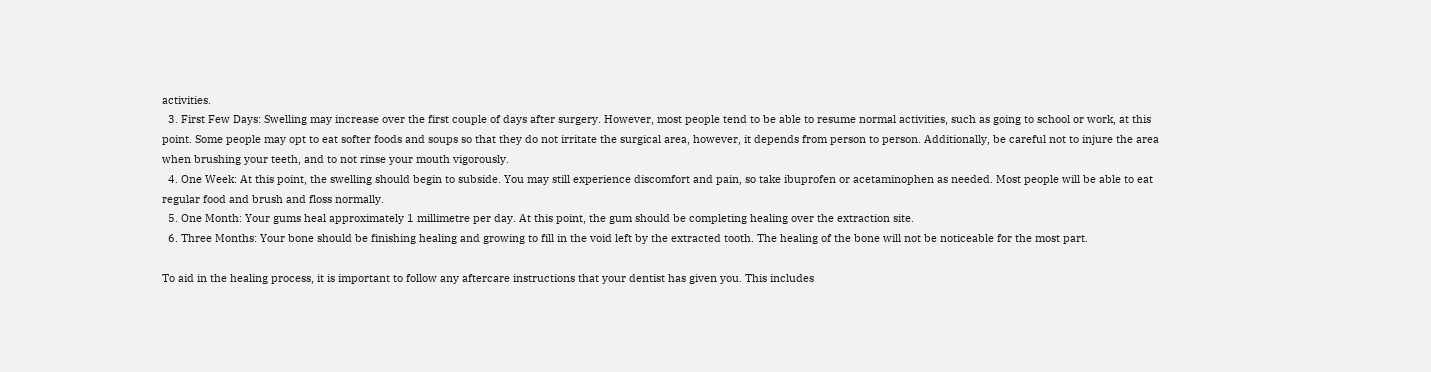activities.
  3. First Few Days: Swelling may increase over the first couple of days after surgery. However, most people tend to be able to resume normal activities, such as going to school or work, at this point. Some people may opt to eat softer foods and soups so that they do not irritate the surgical area, however, it depends from person to person. Additionally, be careful not to injure the area when brushing your teeth, and to not rinse your mouth vigorously.
  4. One Week: At this point, the swelling should begin to subside. You may still experience discomfort and pain, so take ibuprofen or acetaminophen as needed. Most people will be able to eat regular food and brush and floss normally.
  5. One Month: Your gums heal approximately 1 millimetre per day. At this point, the gum should be completing healing over the extraction site.
  6. Three Months: Your bone should be finishing healing and growing to fill in the void left by the extracted tooth. The healing of the bone will not be noticeable for the most part.

To aid in the healing process, it is important to follow any aftercare instructions that your dentist has given you. This includes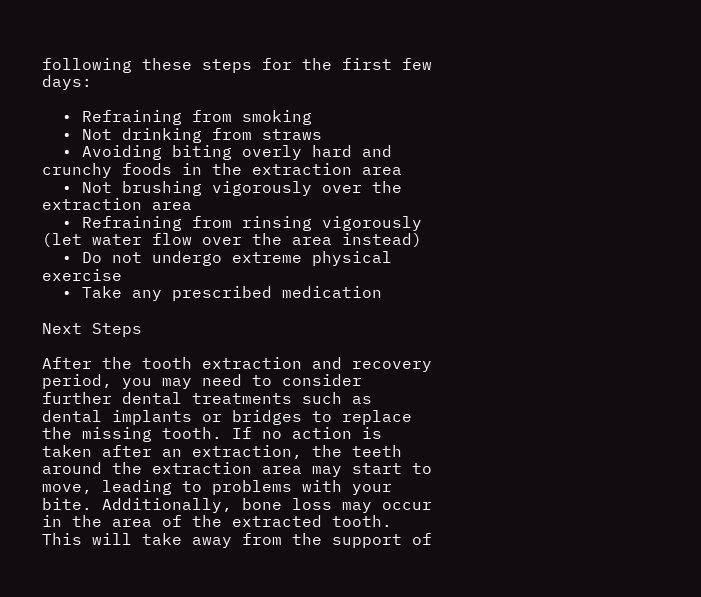following these steps for the first few days:

  • Refraining from smoking
  • Not drinking from straws
  • Avoiding biting overly hard and crunchy foods in the extraction area
  • Not brushing vigorously over the extraction area
  • Refraining from rinsing vigorously (let water flow over the area instead)
  • Do not undergo extreme physical exercise
  • Take any prescribed medication

Next Steps

After the tooth extraction and recovery period, you may need to consider further dental treatments such as dental implants or bridges to replace the missing tooth. If no action is taken after an extraction, the teeth around the extraction area may start to move, leading to problems with your bite. Additionally, bone loss may occur in the area of the extracted tooth. This will take away from the support of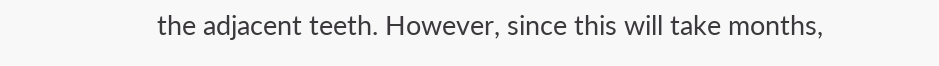the adjacent teeth. However, since this will take months,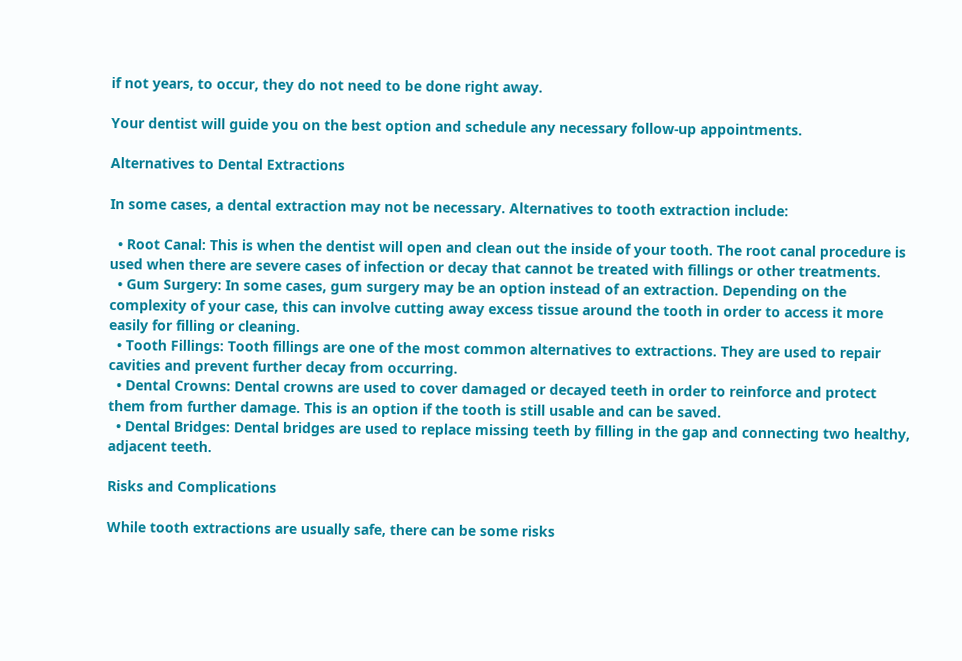if not years, to occur, they do not need to be done right away.

Your dentist will guide you on the best option and schedule any necessary follow-up appointments.

Alternatives to Dental Extractions

In some cases, a dental extraction may not be necessary. Alternatives to tooth extraction include:

  • Root Canal: This is when the dentist will open and clean out the inside of your tooth. The root canal procedure is used when there are severe cases of infection or decay that cannot be treated with fillings or other treatments.
  • Gum Surgery: In some cases, gum surgery may be an option instead of an extraction. Depending on the complexity of your case, this can involve cutting away excess tissue around the tooth in order to access it more easily for filling or cleaning.
  • Tooth Fillings: Tooth fillings are one of the most common alternatives to extractions. They are used to repair cavities and prevent further decay from occurring.
  • Dental Crowns: Dental crowns are used to cover damaged or decayed teeth in order to reinforce and protect them from further damage. This is an option if the tooth is still usable and can be saved.
  • Dental Bridges: Dental bridges are used to replace missing teeth by filling in the gap and connecting two healthy, adjacent teeth.

Risks and Complications

While tooth extractions are usually safe, there can be some risks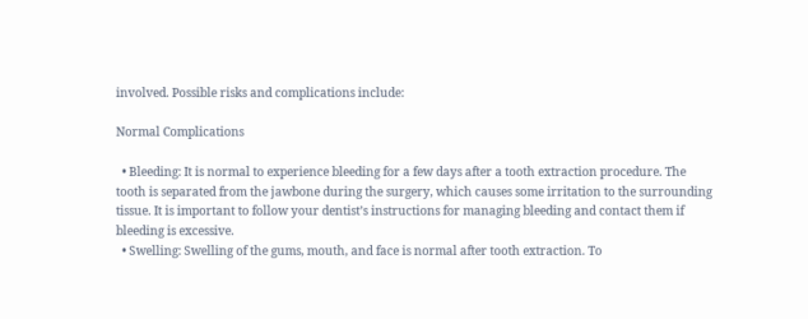involved. Possible risks and complications include:

Normal Complications

  • Bleeding: It is normal to experience bleeding for a few days after a tooth extraction procedure. The tooth is separated from the jawbone during the surgery, which causes some irritation to the surrounding tissue. It is important to follow your dentist’s instructions for managing bleeding and contact them if bleeding is excessive.
  • Swelling: Swelling of the gums, mouth, and face is normal after tooth extraction. To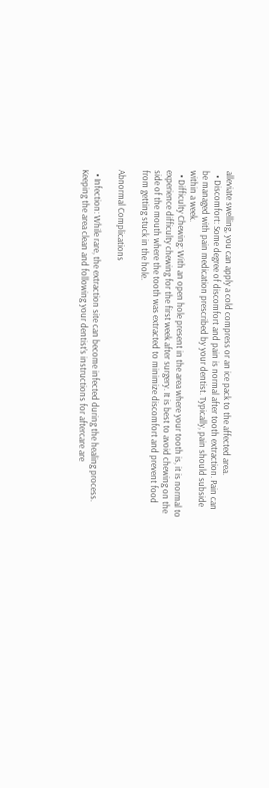alleviate swelling, you can apply a cold compress or an ice pack to the affected area.
  • Discomfort: Some degree of discomfort and pain is normal after tooth extraction. Pain can be managed with pain medication prescribed by your dentist. Typically, pain should subside within a week.
  • Difficulty Chewing: With an open hole present in the area where your tooth is, it is normal to experience difficulty chewing for the first week after surgery. It is best to avoid chewing on the side of the mouth where the tooth was extracted to minimize discomfort and prevent food from getting stuck in the hole.

Abnormal Complications

  • Infection: While rare, the extraction site can become infected during the healing process. Keeping the area clean and following your dentist’s instructions for aftercare are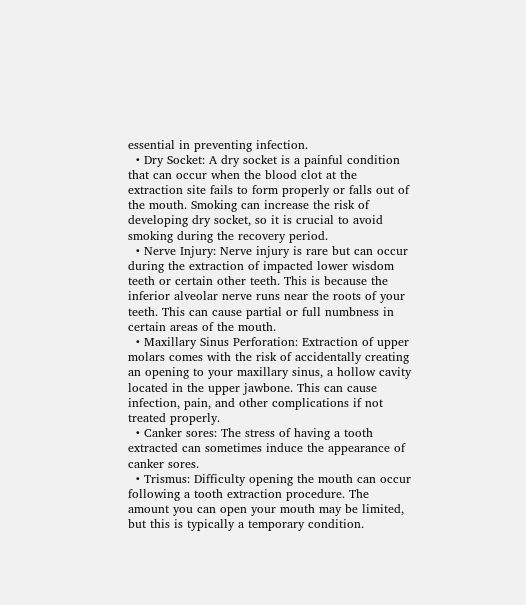essential in preventing infection.
  • Dry Socket: A dry socket is a painful condition that can occur when the blood clot at the extraction site fails to form properly or falls out of the mouth. Smoking can increase the risk of developing dry socket, so it is crucial to avoid smoking during the recovery period.
  • Nerve Injury: Nerve injury is rare but can occur during the extraction of impacted lower wisdom teeth or certain other teeth. This is because the inferior alveolar nerve runs near the roots of your teeth. This can cause partial or full numbness in certain areas of the mouth.
  • Maxillary Sinus Perforation: Extraction of upper molars comes with the risk of accidentally creating an opening to your maxillary sinus, a hollow cavity located in the upper jawbone. This can cause infection, pain, and other complications if not treated properly.
  • Canker sores: The stress of having a tooth extracted can sometimes induce the appearance of canker sores.
  • Trismus: Difficulty opening the mouth can occur following a tooth extraction procedure. The amount you can open your mouth may be limited, but this is typically a temporary condition.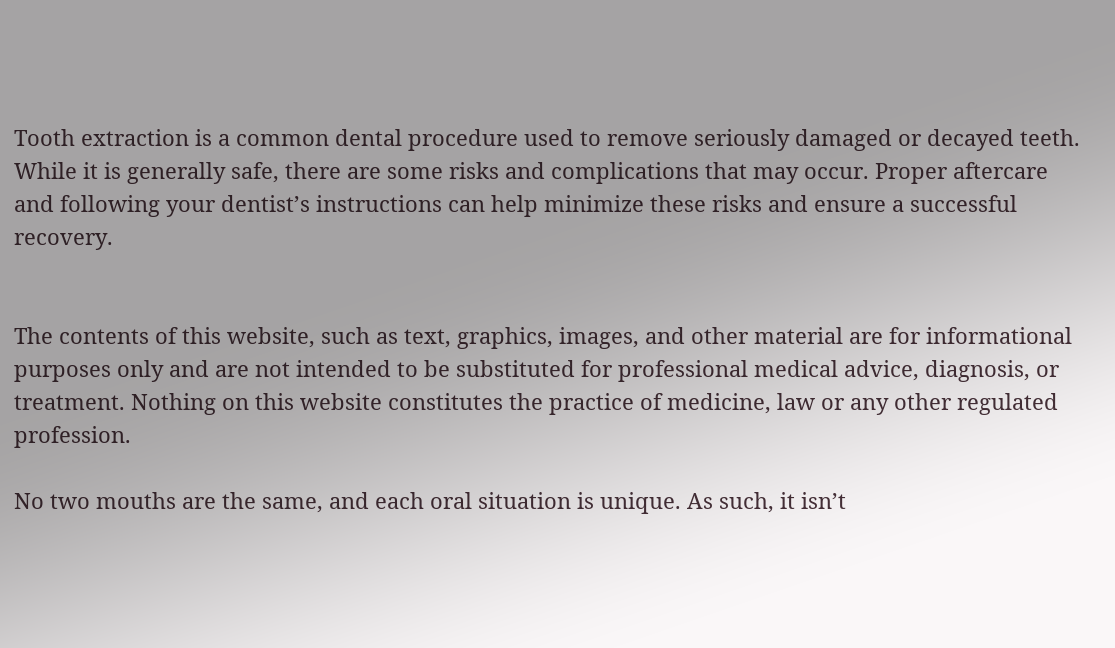Tooth extraction is a common dental procedure used to remove seriously damaged or decayed teeth. While it is generally safe, there are some risks and complications that may occur. Proper aftercare and following your dentist’s instructions can help minimize these risks and ensure a successful recovery.


The contents of this website, such as text, graphics, images, and other material are for informational purposes only and are not intended to be substituted for professional medical advice, diagnosis, or treatment. Nothing on this website constitutes the practice of medicine, law or any other regulated profession.

No two mouths are the same, and each oral situation is unique. As such, it isn’t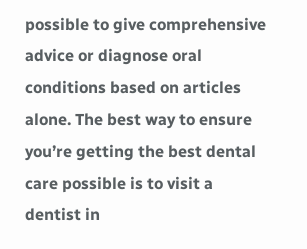possible to give comprehensive advice or diagnose oral conditions based on articles alone. The best way to ensure you’re getting the best dental care possible is to visit a dentist in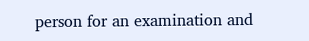person for an examination and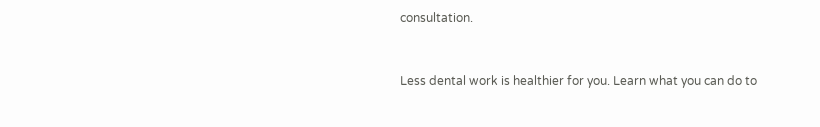consultation.


Less dental work is healthier for you. Learn what you can do to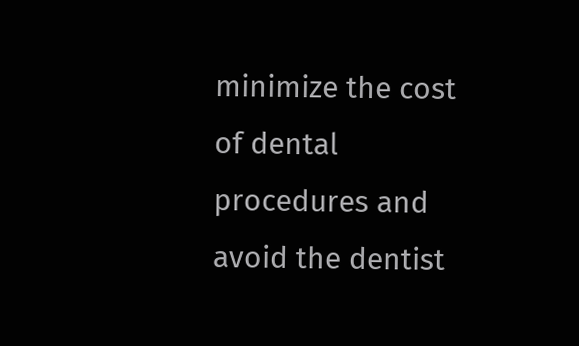minimize the cost of dental procedures and avoid the dentist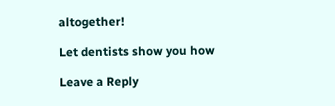altogether!

Let dentists show you how

Leave a Reply